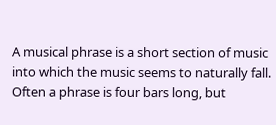A musical phrase is a short section of music into which the music seems to naturally fall. Often a phrase is four bars long, but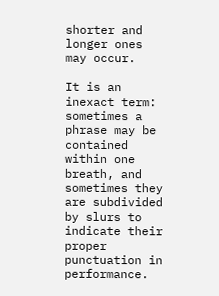shorter and longer ones may occur.

It is an inexact term: sometimes a phrase may be contained within one breath, and sometimes they are subdivided by slurs to indicate their proper punctuation in performance.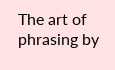The art of phrasing by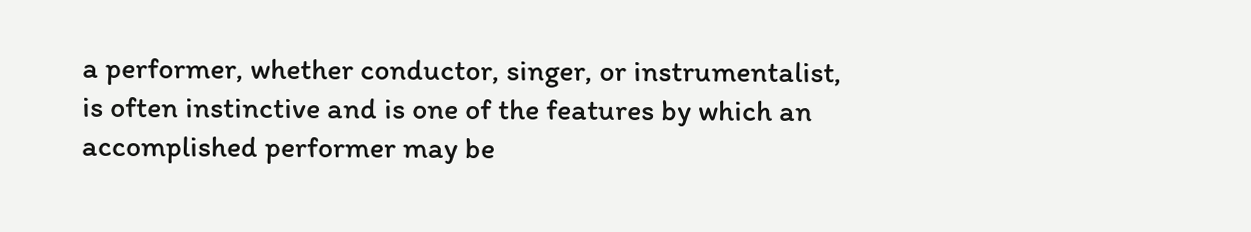a performer, whether conductor, singer, or instrumentalist, is often instinctive and is one of the features by which an accomplished performer may be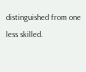distinguished from one less skilled.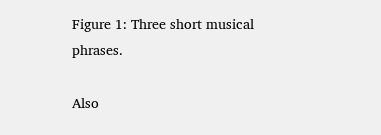Figure 1: Three short musical phrases.

Also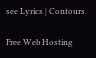see Lyrics | Contours.

Free Web Hosting